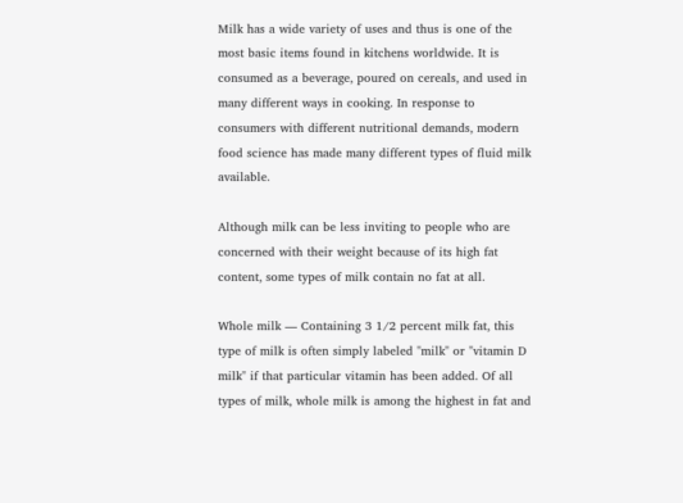Milk has a wide variety of uses and thus is one of the most basic items found in kitchens worldwide. It is consumed as a beverage, poured on cereals, and used in many different ways in cooking. In response to consumers with different nutritional demands, modern food science has made many different types of fluid milk available.

Although milk can be less inviting to people who are concerned with their weight because of its high fat content, some types of milk contain no fat at all.

Whole milk — Containing 3 1/2 percent milk fat, this type of milk is often simply labeled "milk" or "vitamin D milk" if that particular vitamin has been added. Of all types of milk, whole milk is among the highest in fat and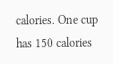calories. One cup has 150 calories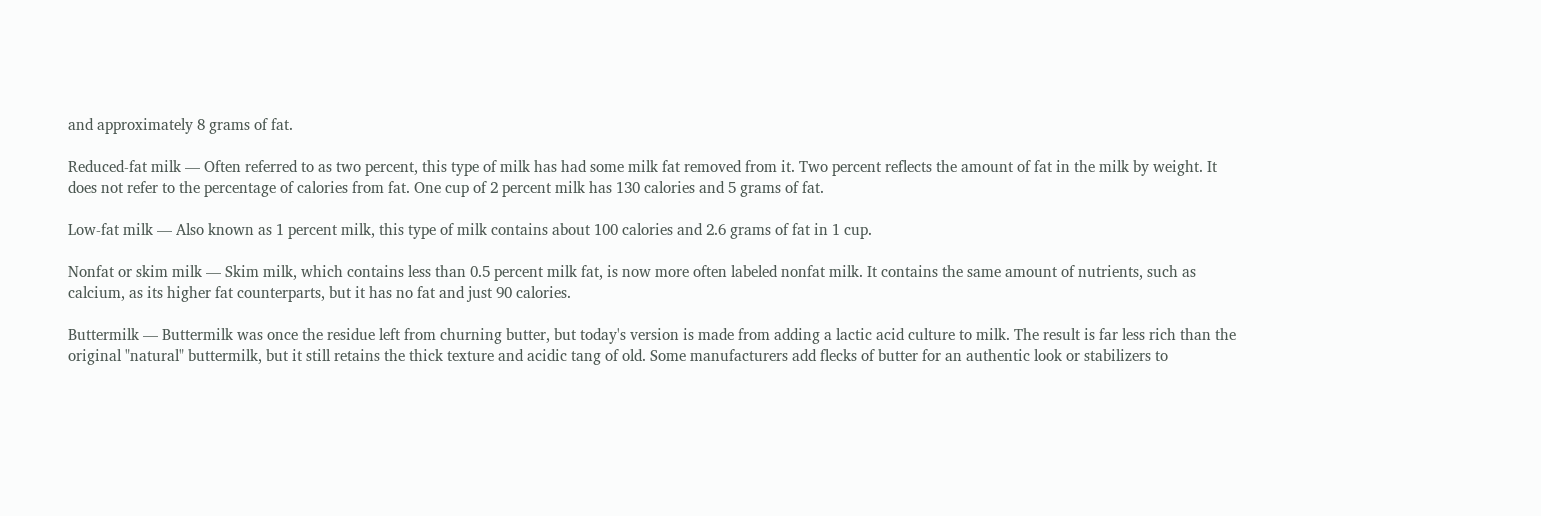and approximately 8 grams of fat.

Reduced-fat milk — Often referred to as two percent, this type of milk has had some milk fat removed from it. Two percent reflects the amount of fat in the milk by weight. It does not refer to the percentage of calories from fat. One cup of 2 percent milk has 130 calories and 5 grams of fat.

Low-fat milk — Also known as 1 percent milk, this type of milk contains about 100 calories and 2.6 grams of fat in 1 cup.

Nonfat or skim milk — Skim milk, which contains less than 0.5 percent milk fat, is now more often labeled nonfat milk. It contains the same amount of nutrients, such as calcium, as its higher fat counterparts, but it has no fat and just 90 calories.

Buttermilk — Buttermilk was once the residue left from churning butter, but today's version is made from adding a lactic acid culture to milk. The result is far less rich than the original "natural" buttermilk, but it still retains the thick texture and acidic tang of old. Some manufacturers add flecks of butter for an authentic look or stabilizers to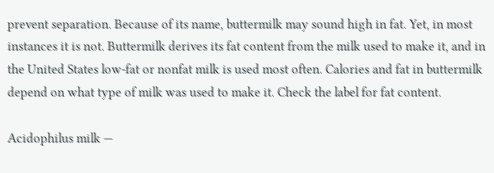prevent separation. Because of its name, buttermilk may sound high in fat. Yet, in most instances it is not. Buttermilk derives its fat content from the milk used to make it, and in the United States low-fat or nonfat milk is used most often. Calories and fat in buttermilk depend on what type of milk was used to make it. Check the label for fat content.

Acidophilus milk —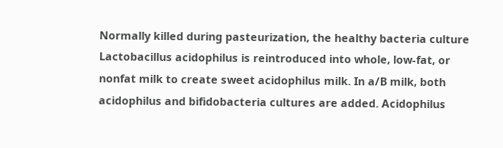Normally killed during pasteurization, the healthy bacteria culture Lactobacillus acidophilus is reintroduced into whole, low-fat, or nonfat milk to create sweet acidophilus milk. In a/B milk, both acidophilus and bifidobacteria cultures are added. Acidophilus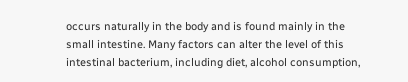occurs naturally in the body and is found mainly in the small intestine. Many factors can alter the level of this intestinal bacterium, including diet, alcohol consumption,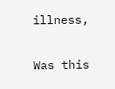illness,

Was this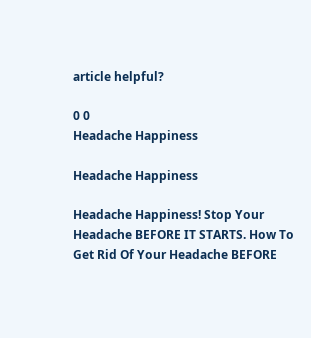article helpful?

0 0
Headache Happiness

Headache Happiness

Headache Happiness! Stop Your Headache BEFORE IT STARTS. How To Get Rid Of Your Headache BEFORE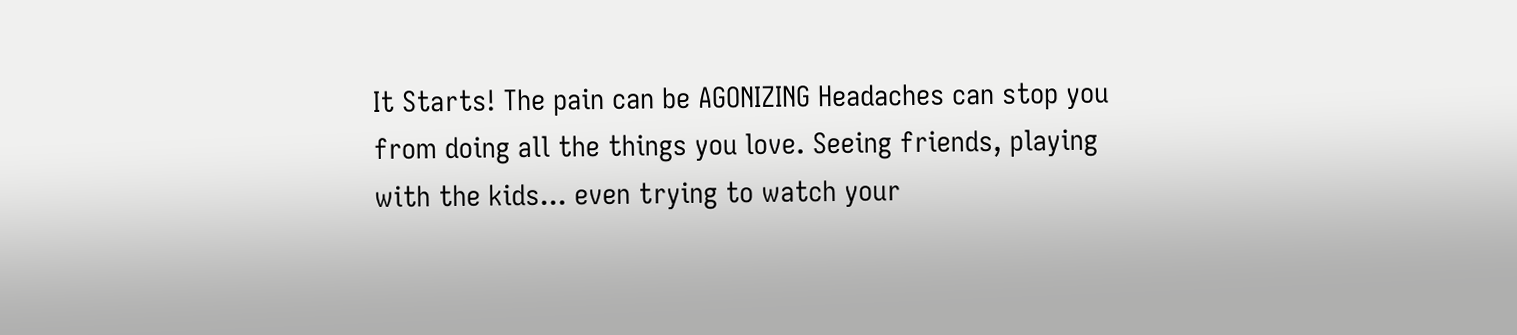It Starts! The pain can be AGONIZING Headaches can stop you from doing all the things you love. Seeing friends, playing with the kids... even trying to watch your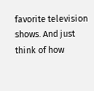favorite television shows. And just think of how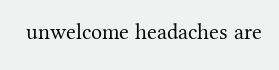unwelcome headaches are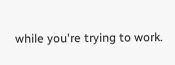while you're trying to work.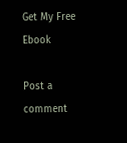Get My Free Ebook

Post a comment